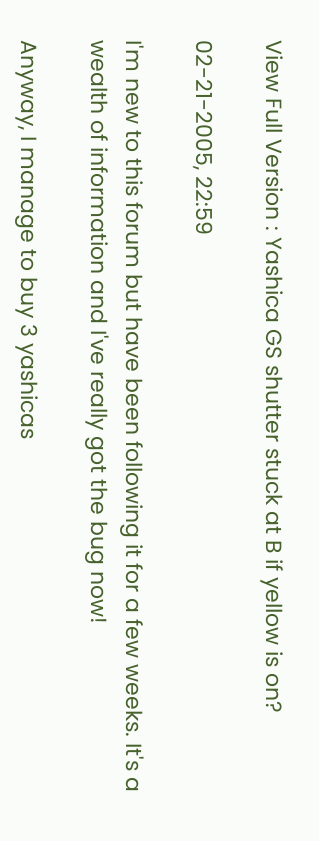View Full Version : Yashica GS shutter stuck at B if yellow is on?

02-21-2005, 22:59

I'm new to this forum but have been following it for a few weeks. It's a wealth of information and I've really got the bug now!

Anyway, I manage to buy 3 yashicas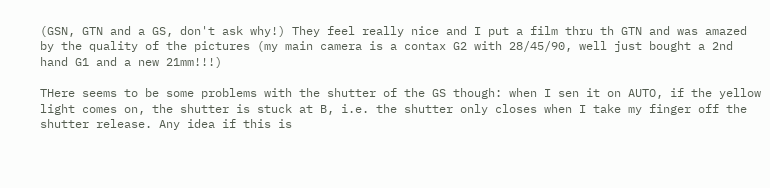(GSN, GTN and a GS, don't ask why!) They feel really nice and I put a film thru th GTN and was amazed by the quality of the pictures (my main camera is a contax G2 with 28/45/90, well just bought a 2nd hand G1 and a new 21mm!!!)

THere seems to be some problems with the shutter of the GS though: when I sen it on AUTO, if the yellow light comes on, the shutter is stuck at B, i.e. the shutter only closes when I take my finger off the shutter release. Any idea if this is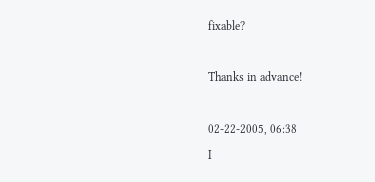fixable?

Thanks in advance!

02-22-2005, 06:38
I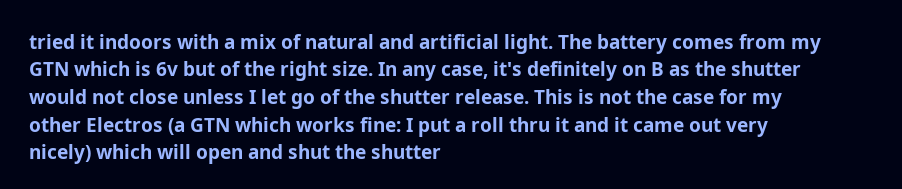tried it indoors with a mix of natural and artificial light. The battery comes from my GTN which is 6v but of the right size. In any case, it's definitely on B as the shutter would not close unless I let go of the shutter release. This is not the case for my other Electros (a GTN which works fine: I put a roll thru it and it came out very nicely) which will open and shut the shutter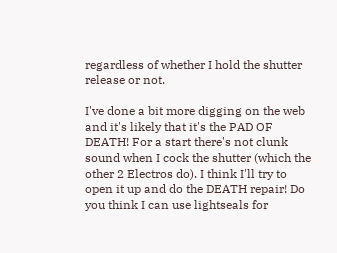regardless of whether I hold the shutter release or not.

I've done a bit more digging on the web and it's likely that it's the PAD OF DEATH! For a start there's not clunk sound when I cock the shutter (which the other 2 Electros do). I think I'll try to open it up and do the DEATH repair! Do you think I can use lightseals for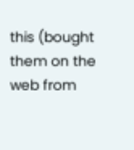this (bought them on the web from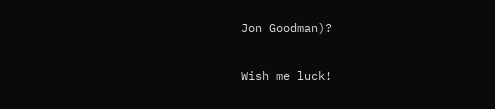Jon Goodman)?

Wish me luck!